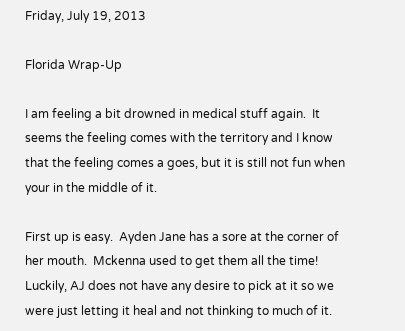Friday, July 19, 2013

Florida Wrap-Up

I am feeling a bit drowned in medical stuff again.  It seems the feeling comes with the territory and I know that the feeling comes a goes, but it is still not fun when your in the middle of it.

First up is easy.  Ayden Jane has a sore at the corner of her mouth.  Mckenna used to get them all the time!  Luckily, AJ does not have any desire to pick at it so we were just letting it heal and not thinking to much of it.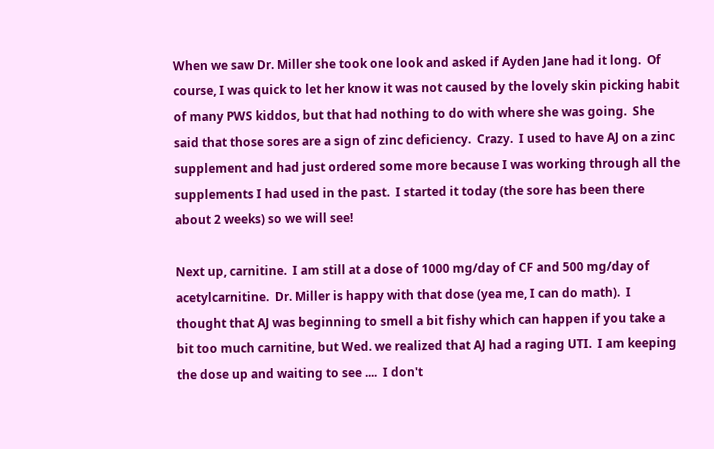When we saw Dr. Miller she took one look and asked if Ayden Jane had it long.  Of course, I was quick to let her know it was not caused by the lovely skin picking habit of many PWS kiddos, but that had nothing to do with where she was going.  She said that those sores are a sign of zinc deficiency.  Crazy.  I used to have AJ on a zinc supplement and had just ordered some more because I was working through all the supplements I had used in the past.  I started it today (the sore has been there about 2 weeks) so we will see!

Next up, carnitine.  I am still at a dose of 1000 mg/day of CF and 500 mg/day of acetylcarnitine.  Dr. Miller is happy with that dose (yea me, I can do math).  I thought that AJ was beginning to smell a bit fishy which can happen if you take a bit too much carnitine, but Wed. we realized that AJ had a raging UTI.  I am keeping the dose up and waiting to see ....  I don't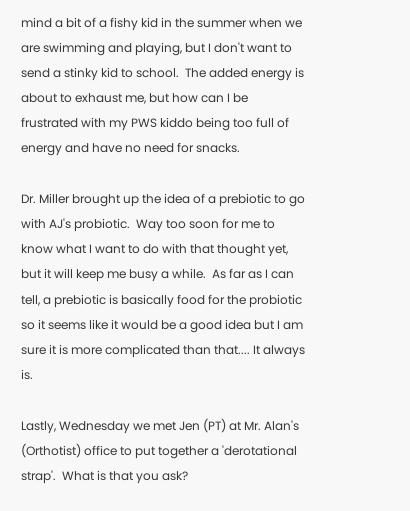mind a bit of a fishy kid in the summer when we are swimming and playing, but I don't want to send a stinky kid to school.  The added energy is about to exhaust me, but how can I be frustrated with my PWS kiddo being too full of energy and have no need for snacks.

Dr. Miller brought up the idea of a prebiotic to go with AJ's probiotic.  Way too soon for me to know what I want to do with that thought yet, but it will keep me busy a while.  As far as I can tell, a prebiotic is basically food for the probiotic so it seems like it would be a good idea but I am sure it is more complicated than that.... It always is.

Lastly, Wednesday we met Jen (PT) at Mr. Alan's (Orthotist) office to put together a 'derotational strap'.  What is that you ask?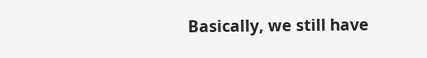Basically, we still have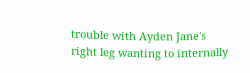trouble with Ayden Jane's right leg wanting to internally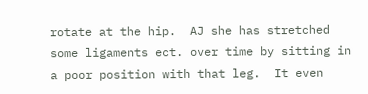rotate at the hip.  AJ she has stretched some ligaments ect. over time by sitting in a poor position with that leg.  It even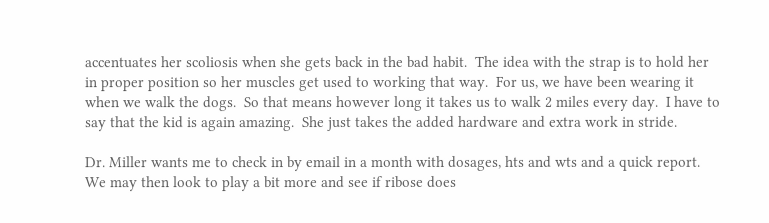accentuates her scoliosis when she gets back in the bad habit.  The idea with the strap is to hold her in proper position so her muscles get used to working that way.  For us, we have been wearing it when we walk the dogs.  So that means however long it takes us to walk 2 miles every day.  I have to say that the kid is again amazing.  She just takes the added hardware and extra work in stride.

Dr. Miller wants me to check in by email in a month with dosages, hts and wts and a quick report.  We may then look to play a bit more and see if ribose does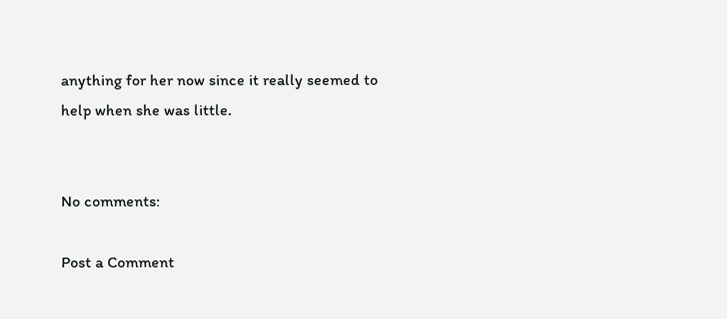anything for her now since it really seemed to help when she was little.


No comments:

Post a Comment